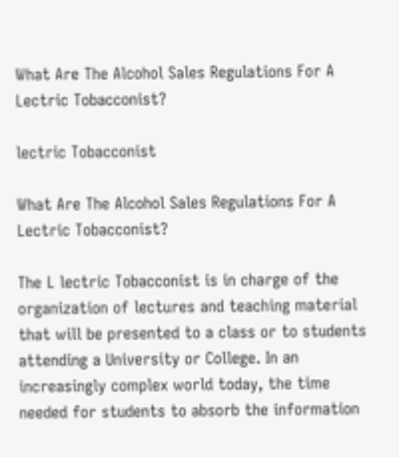What Are The Alcohol Sales Regulations For A Lectric Tobacconist?

lectric Tobacconist

What Are The Alcohol Sales Regulations For A Lectric Tobacconist?

The L lectric Tobacconist is in charge of the organization of lectures and teaching material that will be presented to a class or to students attending a University or College. In an increasingly complex world today, the time needed for students to absorb the information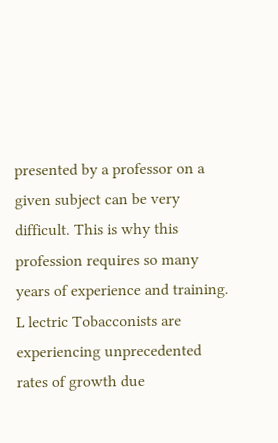presented by a professor on a given subject can be very difficult. This is why this profession requires so many years of experience and training. L lectric Tobacconists are experiencing unprecedented rates of growth due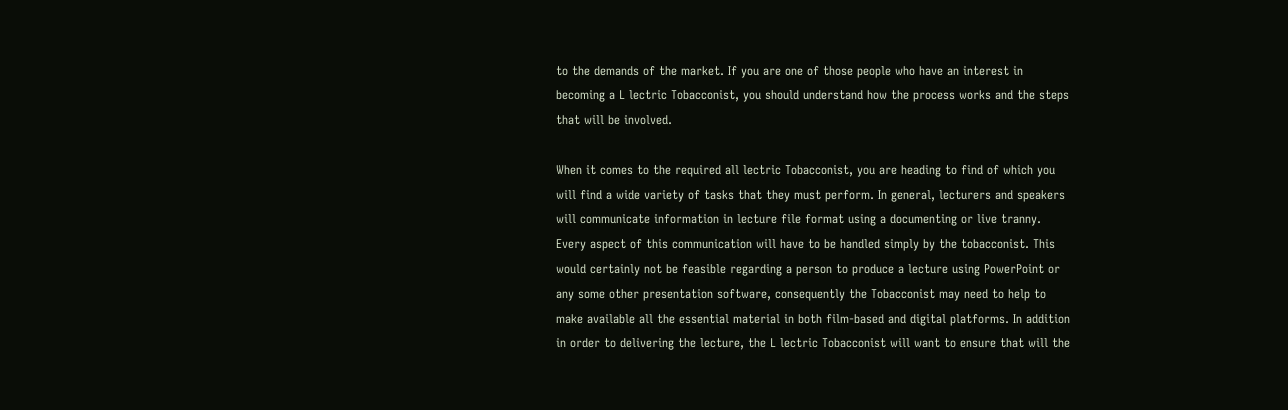to the demands of the market. If you are one of those people who have an interest in becoming a L lectric Tobacconist, you should understand how the process works and the steps that will be involved.

When it comes to the required all lectric Tobacconist, you are heading to find of which you will find a wide variety of tasks that they must perform. In general, lecturers and speakers will communicate information in lecture file format using a documenting or live tranny. Every aspect of this communication will have to be handled simply by the tobacconist. This would certainly not be feasible regarding a person to produce a lecture using PowerPoint or any some other presentation software, consequently the Tobacconist may need to help to make available all the essential material in both film-based and digital platforms. In addition in order to delivering the lecture, the L lectric Tobacconist will want to ensure that will the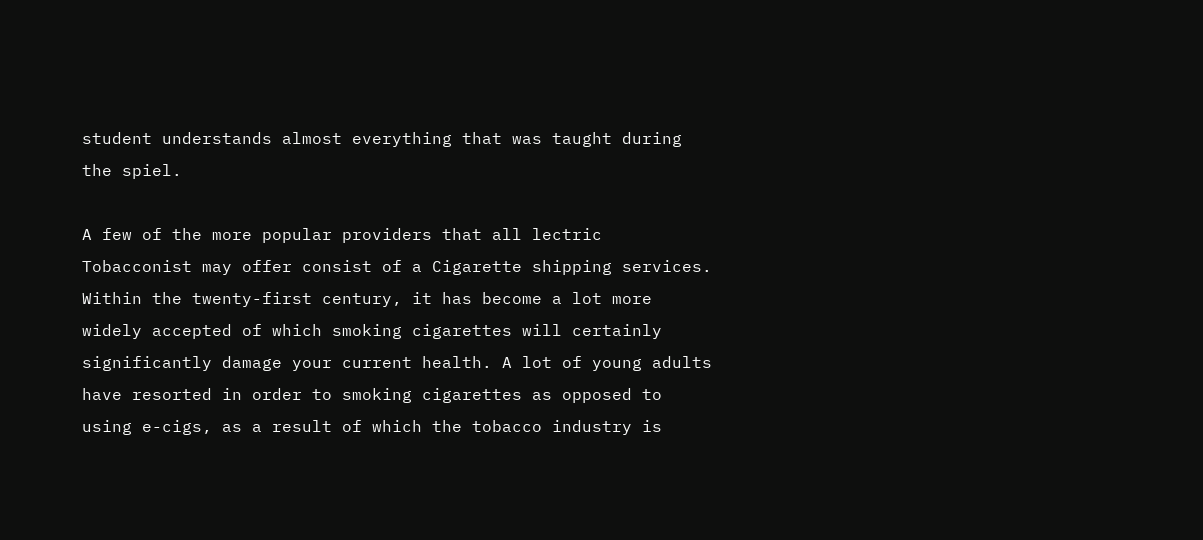student understands almost everything that was taught during the spiel.

A few of the more popular providers that all lectric Tobacconist may offer consist of a Cigarette shipping services. Within the twenty-first century, it has become a lot more widely accepted of which smoking cigarettes will certainly significantly damage your current health. A lot of young adults have resorted in order to smoking cigarettes as opposed to using e-cigs, as a result of which the tobacco industry is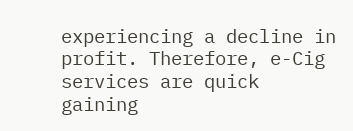experiencing a decline in profit. Therefore, e-Cig services are quick gaining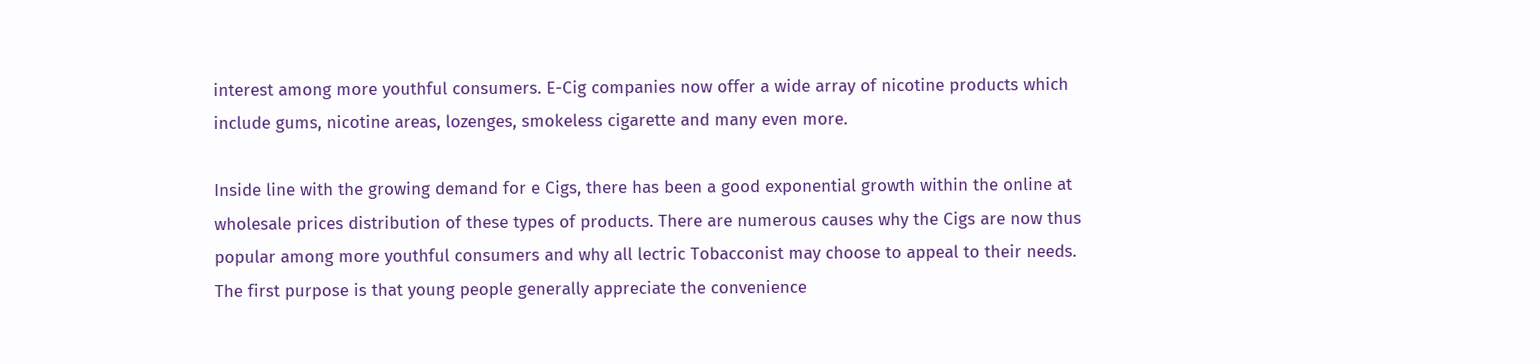interest among more youthful consumers. E-Cig companies now offer a wide array of nicotine products which include gums, nicotine areas, lozenges, smokeless cigarette and many even more.

Inside line with the growing demand for e Cigs, there has been a good exponential growth within the online at wholesale prices distribution of these types of products. There are numerous causes why the Cigs are now thus popular among more youthful consumers and why all lectric Tobacconist may choose to appeal to their needs. The first purpose is that young people generally appreciate the convenience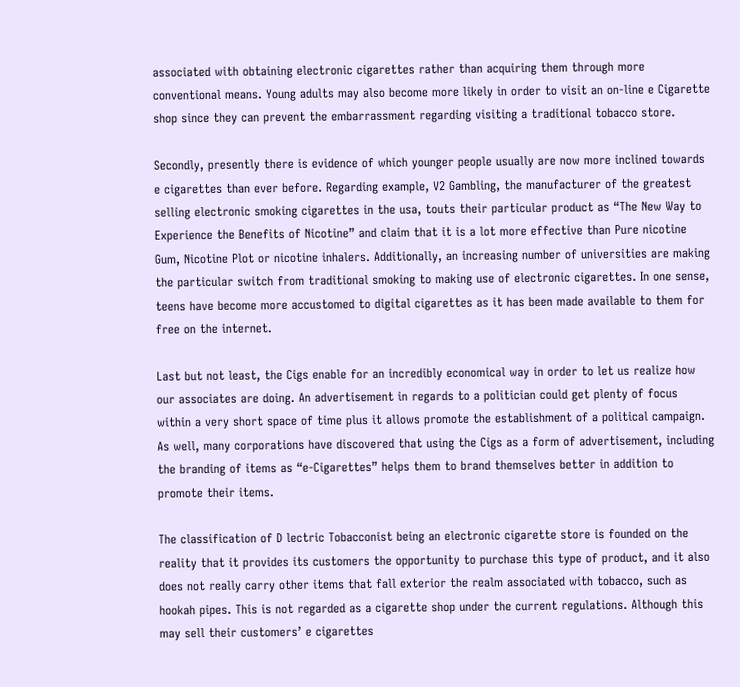associated with obtaining electronic cigarettes rather than acquiring them through more conventional means. Young adults may also become more likely in order to visit an on-line e Cigarette shop since they can prevent the embarrassment regarding visiting a traditional tobacco store.

Secondly, presently there is evidence of which younger people usually are now more inclined towards e cigarettes than ever before. Regarding example, V2 Gambling, the manufacturer of the greatest selling electronic smoking cigarettes in the usa, touts their particular product as “The New Way to Experience the Benefits of Nicotine” and claim that it is a lot more effective than Pure nicotine Gum, Nicotine Plot or nicotine inhalers. Additionally, an increasing number of universities are making the particular switch from traditional smoking to making use of electronic cigarettes. In one sense, teens have become more accustomed to digital cigarettes as it has been made available to them for free on the internet.

Last but not least, the Cigs enable for an incredibly economical way in order to let us realize how our associates are doing. An advertisement in regards to a politician could get plenty of focus within a very short space of time plus it allows promote the establishment of a political campaign. As well, many corporations have discovered that using the Cigs as a form of advertisement, including the branding of items as “e-Cigarettes” helps them to brand themselves better in addition to promote their items.

The classification of D lectric Tobacconist being an electronic cigarette store is founded on the reality that it provides its customers the opportunity to purchase this type of product, and it also does not really carry other items that fall exterior the realm associated with tobacco, such as hookah pipes. This is not regarded as a cigarette shop under the current regulations. Although this may sell their customers’ e cigarettes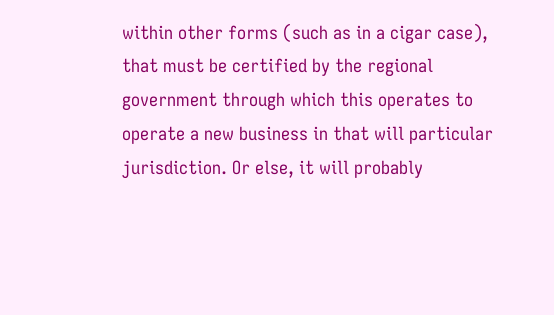within other forms (such as in a cigar case), that must be certified by the regional government through which this operates to operate a new business in that will particular jurisdiction. Or else, it will probably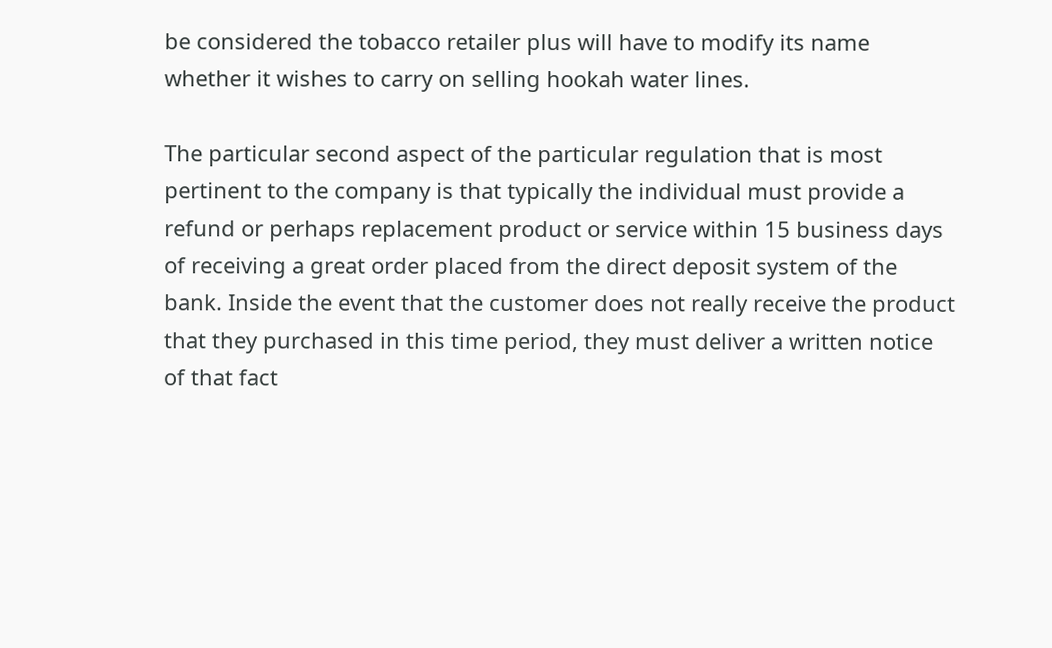be considered the tobacco retailer plus will have to modify its name whether it wishes to carry on selling hookah water lines.

The particular second aspect of the particular regulation that is most pertinent to the company is that typically the individual must provide a refund or perhaps replacement product or service within 15 business days of receiving a great order placed from the direct deposit system of the bank. Inside the event that the customer does not really receive the product that they purchased in this time period, they must deliver a written notice of that fact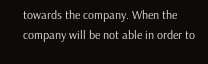towards the company. When the company will be not able in order to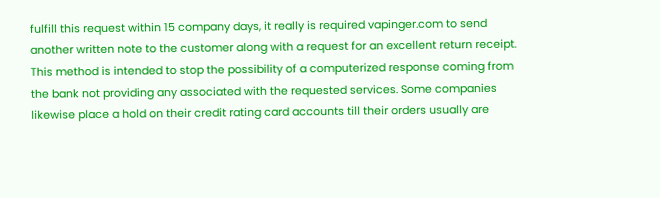fulfill this request within 15 company days, it really is required vapinger.com to send another written note to the customer along with a request for an excellent return receipt. This method is intended to stop the possibility of a computerized response coming from the bank not providing any associated with the requested services. Some companies likewise place a hold on their credit rating card accounts till their orders usually are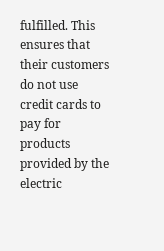fulfilled. This ensures that their customers do not use credit cards to pay for products provided by the electric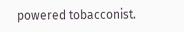powered tobacconist.